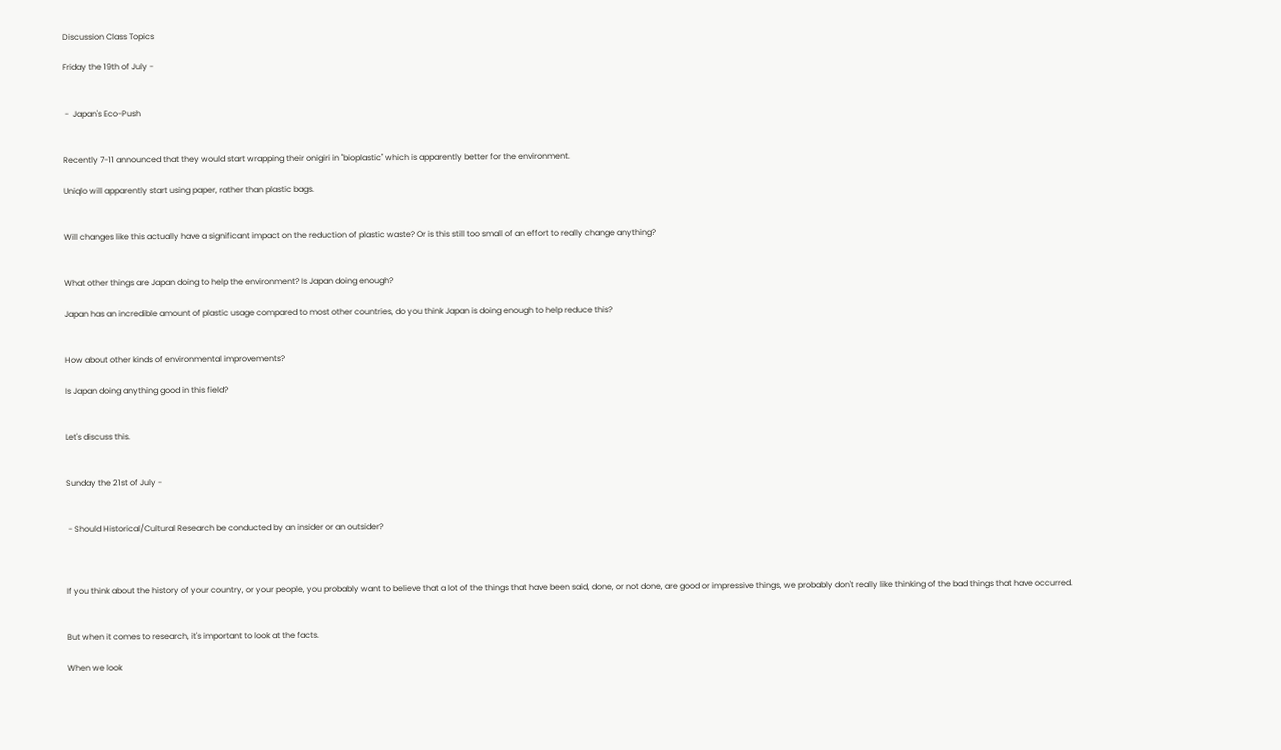Discussion Class Topics

Friday the 19th of July -


 -  Japan's Eco-Push


Recently 7-11 announced that they would start wrapping their onigiri in "bioplastic" which is apparently better for the environment.

Uniqlo will apparently start using paper, rather than plastic bags.


Will changes like this actually have a significant impact on the reduction of plastic waste? Or is this still too small of an effort to really change anything?


What other things are Japan doing to help the environment? Is Japan doing enough?

Japan has an incredible amount of plastic usage compared to most other countries, do you think Japan is doing enough to help reduce this?


How about other kinds of environmental improvements?

Is Japan doing anything good in this field?


Let's discuss this.


Sunday the 21st of July -


 - Should Historical/Cultural Research be conducted by an insider or an outsider?



If you think about the history of your country, or your people, you probably want to believe that a lot of the things that have been said, done, or not done, are good or impressive things, we probably don't really like thinking of the bad things that have occurred.


But when it comes to research, it's important to look at the facts.

When we look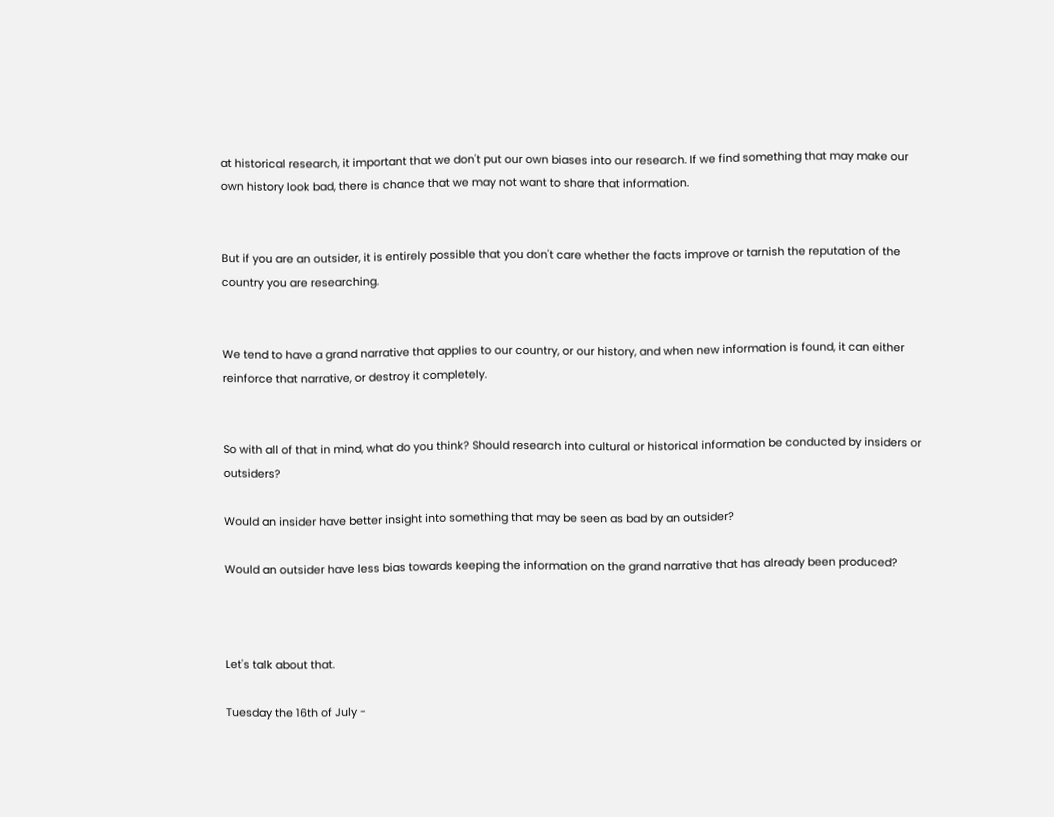at historical research, it important that we don't put our own biases into our research. If we find something that may make our own history look bad, there is chance that we may not want to share that information.


But if you are an outsider, it is entirely possible that you don't care whether the facts improve or tarnish the reputation of the country you are researching.


We tend to have a grand narrative that applies to our country, or our history, and when new information is found, it can either reinforce that narrative, or destroy it completely.


So with all of that in mind, what do you think? Should research into cultural or historical information be conducted by insiders or outsiders?

Would an insider have better insight into something that may be seen as bad by an outsider?

Would an outsider have less bias towards keeping the information on the grand narrative that has already been produced?



Let's talk about that.

Tuesday the 16th of July -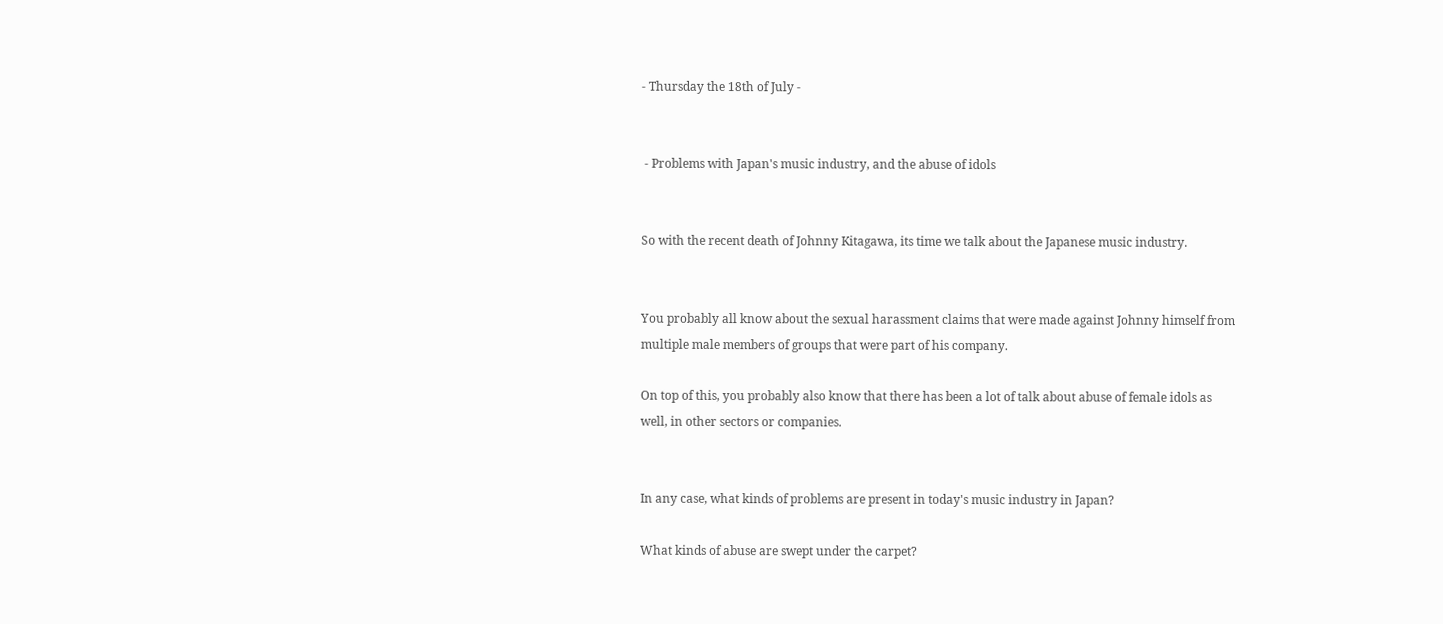- Thursday the 18th of July -


 - Problems with Japan's music industry, and the abuse of idols


So with the recent death of Johnny Kitagawa, its time we talk about the Japanese music industry.


You probably all know about the sexual harassment claims that were made against Johnny himself from multiple male members of groups that were part of his company.

On top of this, you probably also know that there has been a lot of talk about abuse of female idols as well, in other sectors or companies.


In any case, what kinds of problems are present in today's music industry in Japan?

What kinds of abuse are swept under the carpet?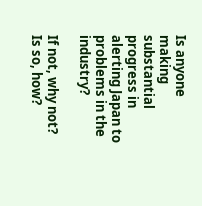Is anyone making substantial progress in alerting Japan to problems in the industry?

If not, why not? Is so, how?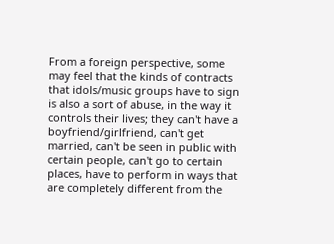From a foreign perspective, some may feel that the kinds of contracts that idols/music groups have to sign is also a sort of abuse, in the way it controls their lives; they can't have a boyfriend/girlfriend, can't get married, can't be seen in public with certain people, can't go to certain places, have to perform in ways that are completely different from the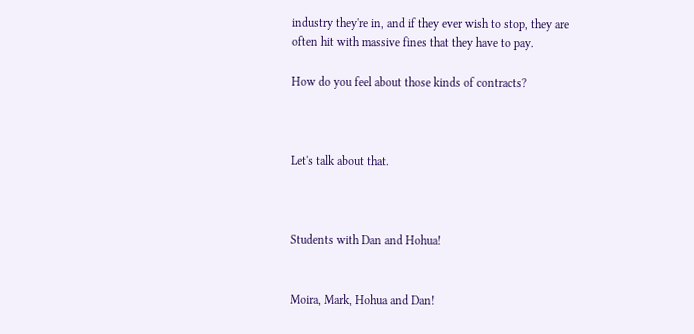industry they're in, and if they ever wish to stop, they are often hit with massive fines that they have to pay.

How do you feel about those kinds of contracts?



Let's talk about that.



Students with Dan and Hohua!


Moira, Mark, Hohua and Dan!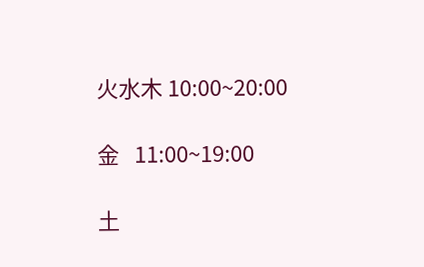火水木 10:00~20:00

金   11:00~19:00

土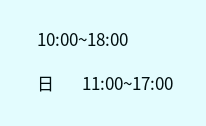10:00~18:00

日       11:00~17:00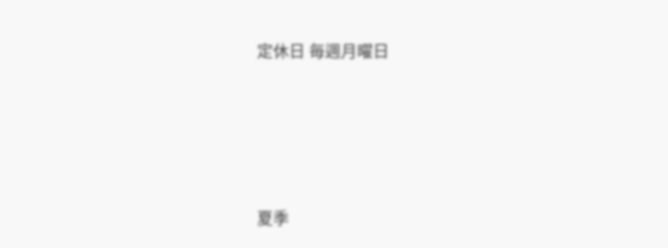定休日 毎週月曜日




夏季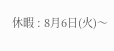休暇 : 8月6日(火)〜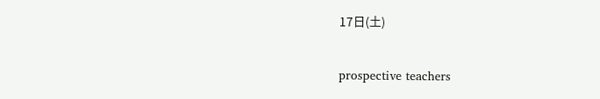17日(土)

prospective teachers